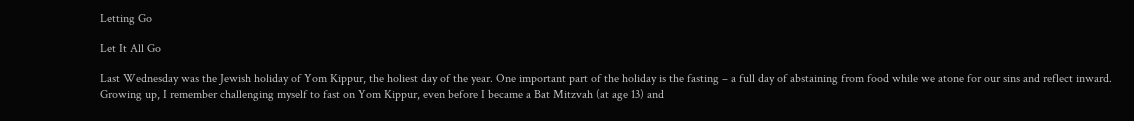Letting Go

Let It All Go

Last Wednesday was the Jewish holiday of Yom Kippur, the holiest day of the year. One important part of the holiday is the fasting – a full day of abstaining from food while we atone for our sins and reflect inward. Growing up, I remember challenging myself to fast on Yom Kippur, even before I became a Bat Mitzvah (at age 13) and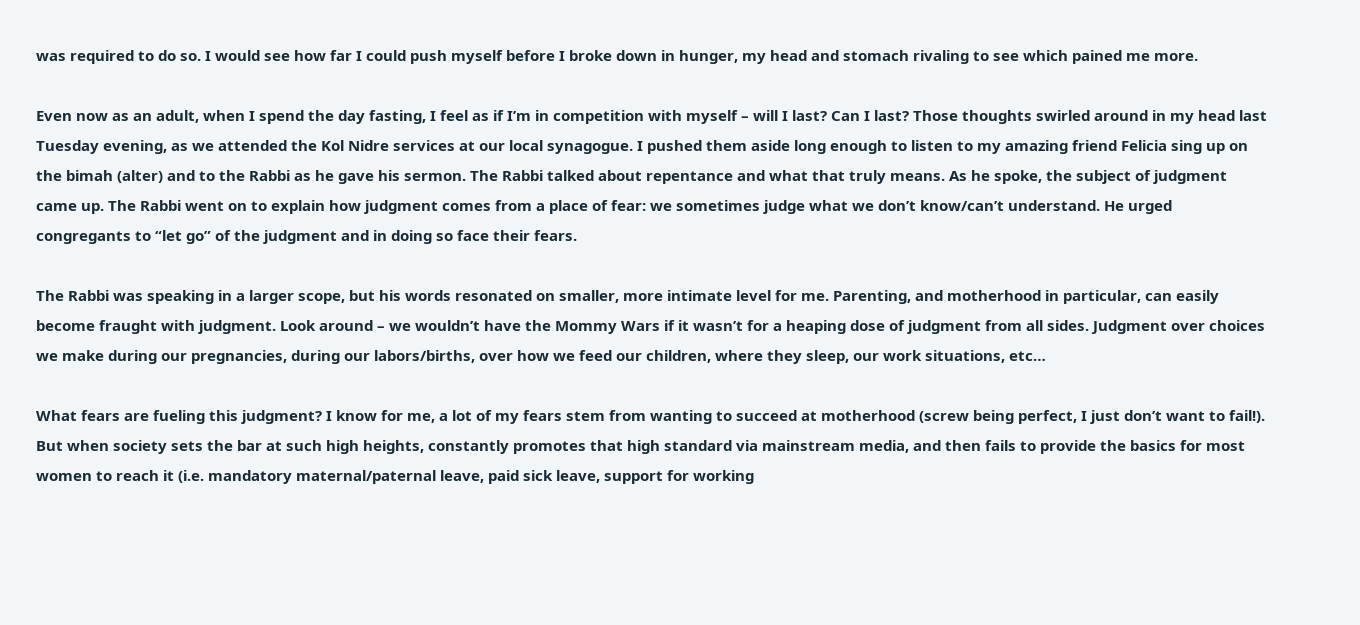was required to do so. I would see how far I could push myself before I broke down in hunger, my head and stomach rivaling to see which pained me more.

Even now as an adult, when I spend the day fasting, I feel as if I’m in competition with myself – will I last? Can I last? Those thoughts swirled around in my head last Tuesday evening, as we attended the Kol Nidre services at our local synagogue. I pushed them aside long enough to listen to my amazing friend Felicia sing up on the bimah (alter) and to the Rabbi as he gave his sermon. The Rabbi talked about repentance and what that truly means. As he spoke, the subject of judgment came up. The Rabbi went on to explain how judgment comes from a place of fear: we sometimes judge what we don’t know/can’t understand. He urged congregants to “let go” of the judgment and in doing so face their fears.

The Rabbi was speaking in a larger scope, but his words resonated on smaller, more intimate level for me. Parenting, and motherhood in particular, can easily become fraught with judgment. Look around – we wouldn’t have the Mommy Wars if it wasn’t for a heaping dose of judgment from all sides. Judgment over choices we make during our pregnancies, during our labors/births, over how we feed our children, where they sleep, our work situations, etc…

What fears are fueling this judgment? I know for me, a lot of my fears stem from wanting to succeed at motherhood (screw being perfect, I just don’t want to fail!). But when society sets the bar at such high heights, constantly promotes that high standard via mainstream media, and then fails to provide the basics for most women to reach it (i.e. mandatory maternal/paternal leave, paid sick leave, support for working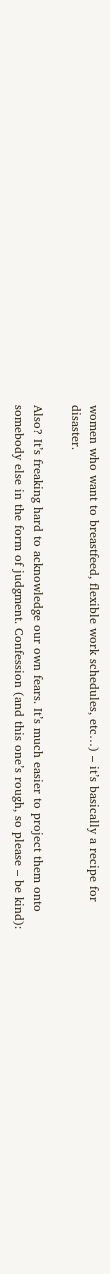women who want to breastfeed, flexible work schedules, etc…) – it’s basically a recipe for disaster.

Also? It’s freaking hard to acknowledge our own fears. It’s much easier to project them onto somebody else in the form of judgment. Confession (and this one’s rough, so please – be kind):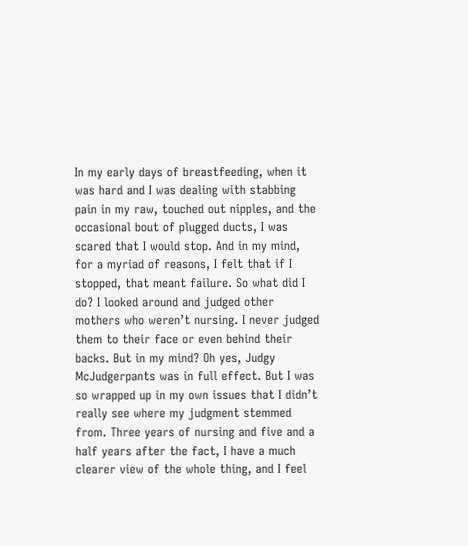In my early days of breastfeeding, when it was hard and I was dealing with stabbing pain in my raw, touched out nipples, and the occasional bout of plugged ducts, I was scared that I would stop. And in my mind, for a myriad of reasons, I felt that if I stopped, that meant failure. So what did I do? I looked around and judged other mothers who weren’t nursing. I never judged them to their face or even behind their backs. But in my mind? Oh yes, Judgy McJudgerpants was in full effect. But I was so wrapped up in my own issues that I didn’t really see where my judgment stemmed from. Three years of nursing and five and a half years after the fact, I have a much clearer view of the whole thing, and I feel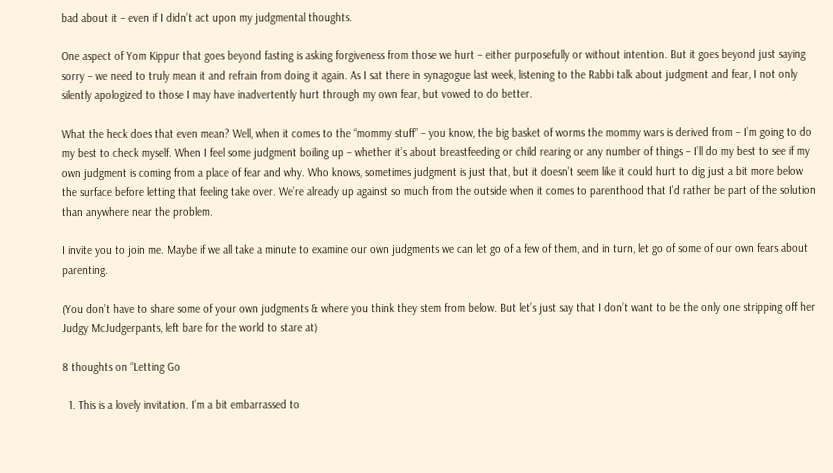bad about it – even if I didn’t act upon my judgmental thoughts.

One aspect of Yom Kippur that goes beyond fasting is asking forgiveness from those we hurt – either purposefully or without intention. But it goes beyond just saying sorry – we need to truly mean it and refrain from doing it again. As I sat there in synagogue last week, listening to the Rabbi talk about judgment and fear, I not only silently apologized to those I may have inadvertently hurt through my own fear, but vowed to do better.

What the heck does that even mean? Well, when it comes to the “mommy stuff” – you know, the big basket of worms the mommy wars is derived from – I’m going to do my best to check myself. When I feel some judgment boiling up – whether it’s about breastfeeding or child rearing or any number of things – I’ll do my best to see if my own judgment is coming from a place of fear and why. Who knows, sometimes judgment is just that, but it doesn’t seem like it could hurt to dig just a bit more below the surface before letting that feeling take over. We’re already up against so much from the outside when it comes to parenthood that I’d rather be part of the solution than anywhere near the problem.

I invite you to join me. Maybe if we all take a minute to examine our own judgments we can let go of a few of them, and in turn, let go of some of our own fears about parenting.

(You don’t have to share some of your own judgments & where you think they stem from below. But let’s just say that I don’t want to be the only one stripping off her Judgy McJudgerpants, left bare for the world to stare at)

8 thoughts on “Letting Go

  1. This is a lovely invitation. I’m a bit embarrassed to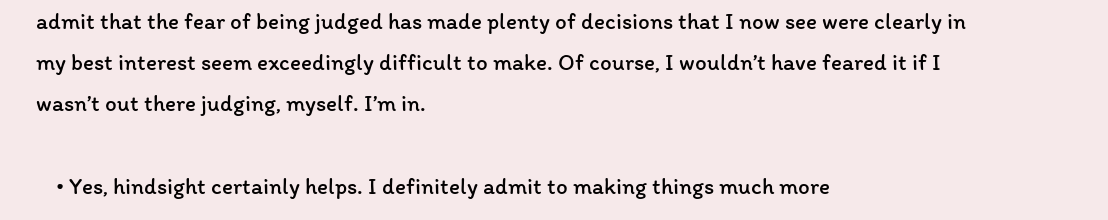admit that the fear of being judged has made plenty of decisions that I now see were clearly in my best interest seem exceedingly difficult to make. Of course, I wouldn’t have feared it if I wasn’t out there judging, myself. I’m in.

    • Yes, hindsight certainly helps. I definitely admit to making things much more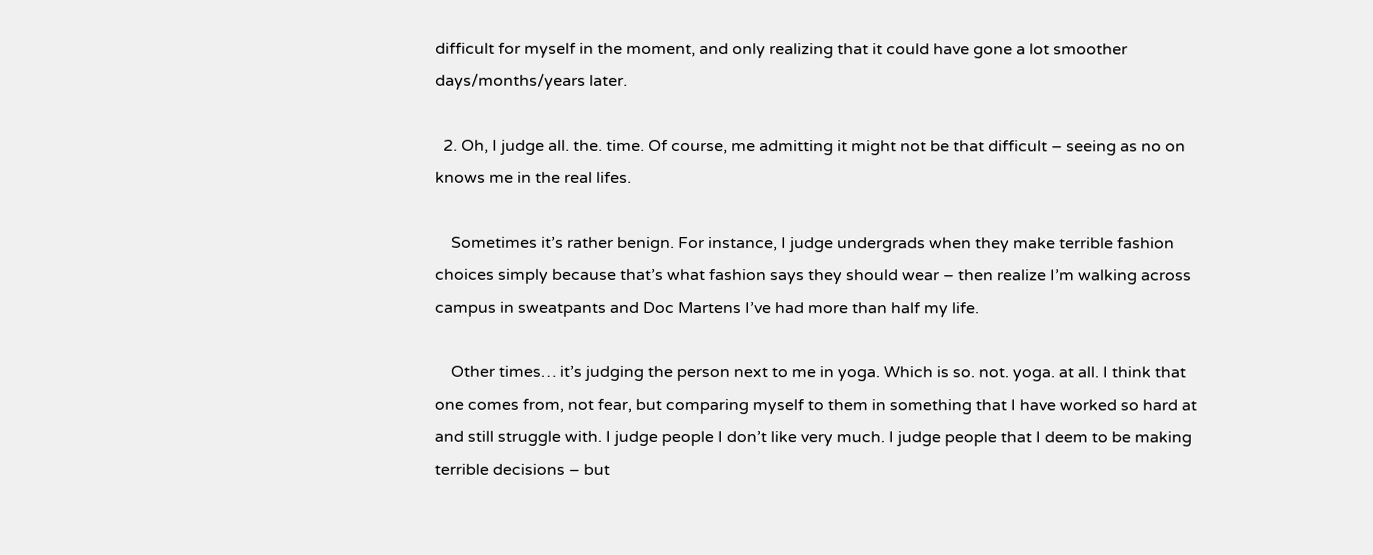difficult for myself in the moment, and only realizing that it could have gone a lot smoother days/months/years later.

  2. Oh, I judge all. the. time. Of course, me admitting it might not be that difficult – seeing as no on knows me in the real lifes.

    Sometimes it’s rather benign. For instance, I judge undergrads when they make terrible fashion choices simply because that’s what fashion says they should wear – then realize I’m walking across campus in sweatpants and Doc Martens I’ve had more than half my life.

    Other times… it’s judging the person next to me in yoga. Which is so. not. yoga. at all. I think that one comes from, not fear, but comparing myself to them in something that I have worked so hard at and still struggle with. I judge people I don’t like very much. I judge people that I deem to be making terrible decisions – but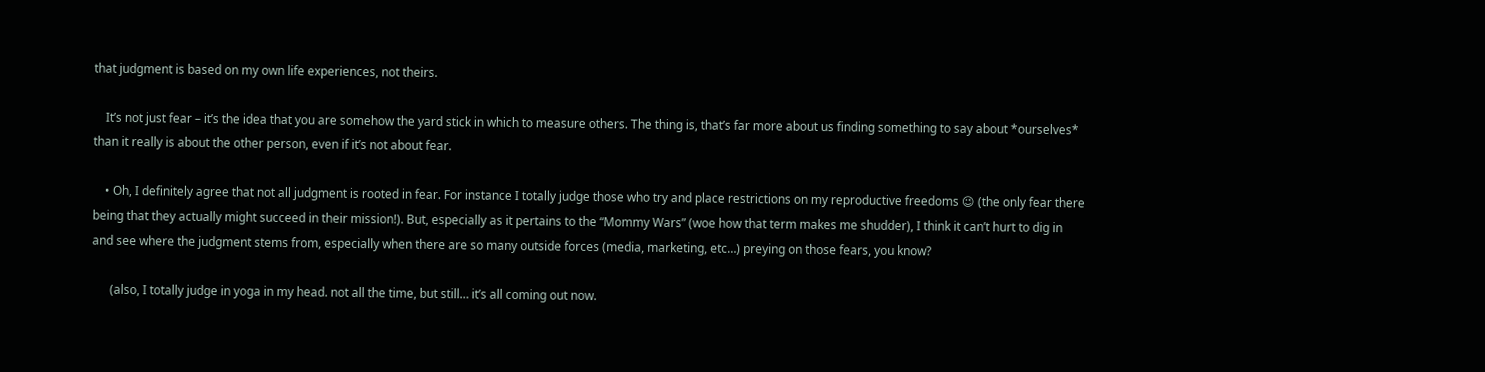that judgment is based on my own life experiences, not theirs.

    It’s not just fear – it’s the idea that you are somehow the yard stick in which to measure others. The thing is, that’s far more about us finding something to say about *ourselves* than it really is about the other person, even if it’s not about fear.

    • Oh, I definitely agree that not all judgment is rooted in fear. For instance I totally judge those who try and place restrictions on my reproductive freedoms 😉 (the only fear there being that they actually might succeed in their mission!). But, especially as it pertains to the “Mommy Wars” (woe how that term makes me shudder), I think it can’t hurt to dig in and see where the judgment stems from, especially when there are so many outside forces (media, marketing, etc…) preying on those fears, you know?

      (also, I totally judge in yoga in my head. not all the time, but still… it’s all coming out now.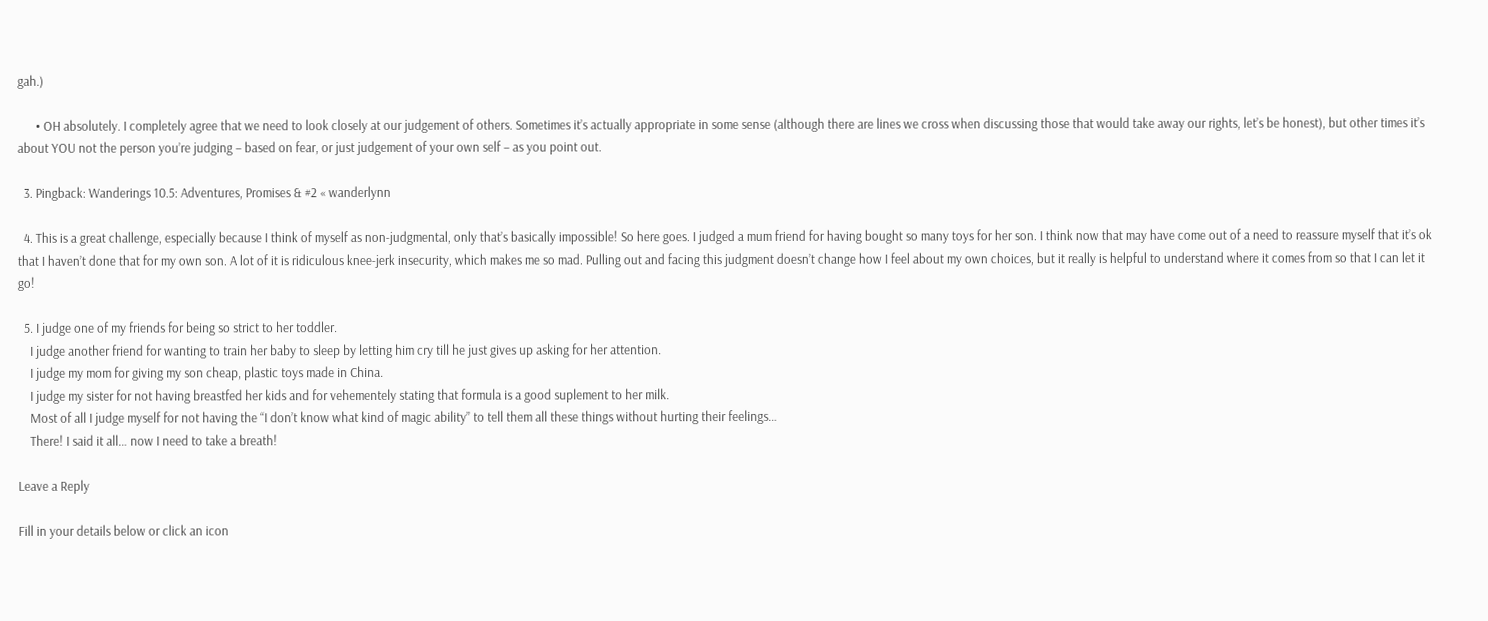gah.)

      • OH absolutely. I completely agree that we need to look closely at our judgement of others. Sometimes it’s actually appropriate in some sense (although there are lines we cross when discussing those that would take away our rights, let’s be honest), but other times it’s about YOU not the person you’re judging – based on fear, or just judgement of your own self – as you point out.

  3. Pingback: Wanderings 10.5: Adventures, Promises & #2 « wanderlynn

  4. This is a great challenge, especially because I think of myself as non-judgmental, only that’s basically impossible! So here goes. I judged a mum friend for having bought so many toys for her son. I think now that may have come out of a need to reassure myself that it’s ok that I haven’t done that for my own son. A lot of it is ridiculous knee-jerk insecurity, which makes me so mad. Pulling out and facing this judgment doesn’t change how I feel about my own choices, but it really is helpful to understand where it comes from so that I can let it go!

  5. I judge one of my friends for being so strict to her toddler.
    I judge another friend for wanting to train her baby to sleep by letting him cry till he just gives up asking for her attention.
    I judge my mom for giving my son cheap, plastic toys made in China.
    I judge my sister for not having breastfed her kids and for vehementely stating that formula is a good suplement to her milk.
    Most of all I judge myself for not having the “I don’t know what kind of magic ability” to tell them all these things without hurting their feelings…
    There! I said it all… now I need to take a breath!

Leave a Reply

Fill in your details below or click an icon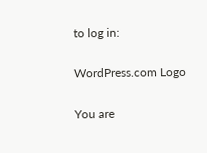to log in:

WordPress.com Logo

You are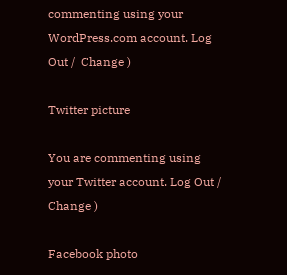commenting using your WordPress.com account. Log Out /  Change )

Twitter picture

You are commenting using your Twitter account. Log Out /  Change )

Facebook photo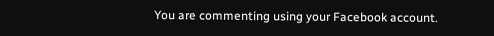You are commenting using your Facebook account.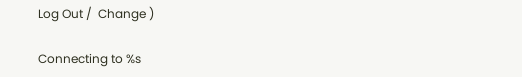Log Out /  Change )

Connecting to %s